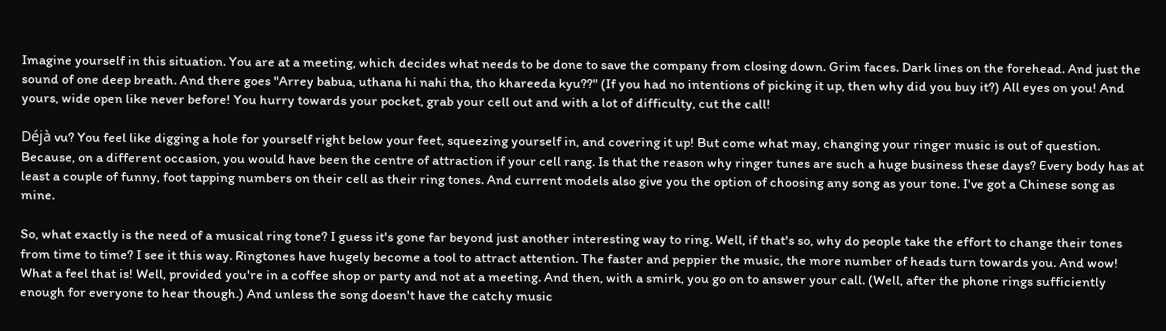Imagine yourself in this situation. You are at a meeting, which decides what needs to be done to save the company from closing down. Grim faces. Dark lines on the forehead. And just the sound of one deep breath. And there goes "Arrey babua, uthana hi nahi tha, tho khareeda kyu??" (If you had no intentions of picking it up, then why did you buy it?) All eyes on you! And yours, wide open like never before! You hurry towards your pocket, grab your cell out and with a lot of difficulty, cut the call!

Déjà vu? You feel like digging a hole for yourself right below your feet, squeezing yourself in, and covering it up! But come what may, changing your ringer music is out of question. Because, on a different occasion, you would have been the centre of attraction if your cell rang. Is that the reason why ringer tunes are such a huge business these days? Every body has at least a couple of funny, foot tapping numbers on their cell as their ring tones. And current models also give you the option of choosing any song as your tone. I've got a Chinese song as mine.

So, what exactly is the need of a musical ring tone? I guess it's gone far beyond just another interesting way to ring. Well, if that's so, why do people take the effort to change their tones from time to time? I see it this way. Ringtones have hugely become a tool to attract attention. The faster and peppier the music, the more number of heads turn towards you. And wow! What a feel that is! Well, provided you're in a coffee shop or party and not at a meeting. And then, with a smirk, you go on to answer your call. (Well, after the phone rings sufficiently enough for everyone to hear though.) And unless the song doesn't have the catchy music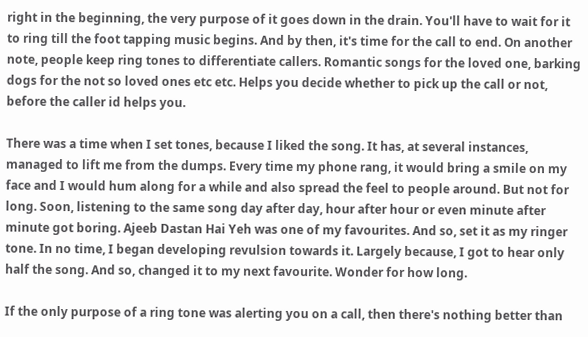right in the beginning, the very purpose of it goes down in the drain. You'll have to wait for it to ring till the foot tapping music begins. And by then, it's time for the call to end. On another note, people keep ring tones to differentiate callers. Romantic songs for the loved one, barking dogs for the not so loved ones etc etc. Helps you decide whether to pick up the call or not, before the caller id helps you.

There was a time when I set tones, because I liked the song. It has, at several instances, managed to lift me from the dumps. Every time my phone rang, it would bring a smile on my face and I would hum along for a while and also spread the feel to people around. But not for long. Soon, listening to the same song day after day, hour after hour or even minute after minute got boring. Ajeeb Dastan Hai Yeh was one of my favourites. And so, set it as my ringer tone. In no time, I began developing revulsion towards it. Largely because, I got to hear only half the song. And so, changed it to my next favourite. Wonder for how long.

If the only purpose of a ring tone was alerting you on a call, then there's nothing better than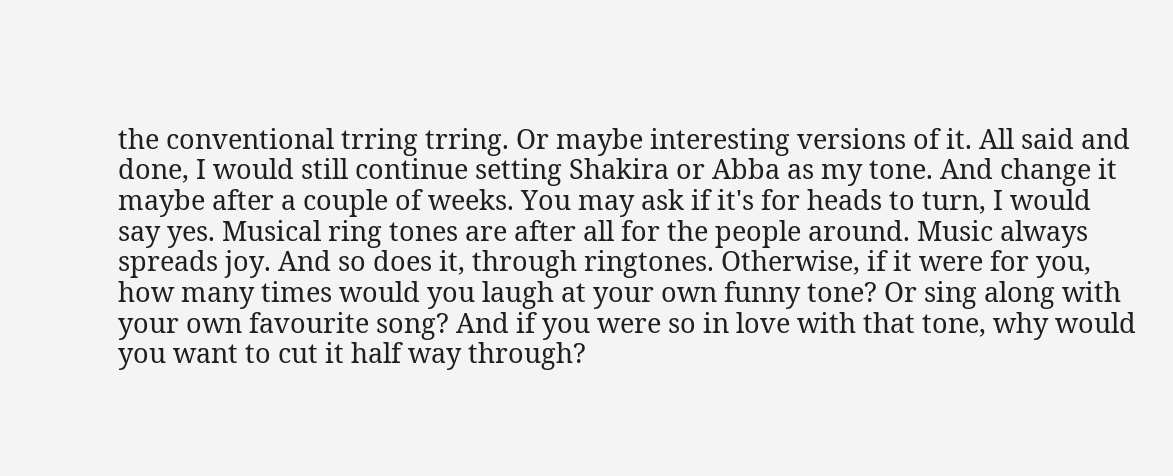the conventional trring trring. Or maybe interesting versions of it. All said and done, I would still continue setting Shakira or Abba as my tone. And change it maybe after a couple of weeks. You may ask if it's for heads to turn, I would say yes. Musical ring tones are after all for the people around. Music always spreads joy. And so does it, through ringtones. Otherwise, if it were for you, how many times would you laugh at your own funny tone? Or sing along with your own favourite song? And if you were so in love with that tone, why would you want to cut it half way through?